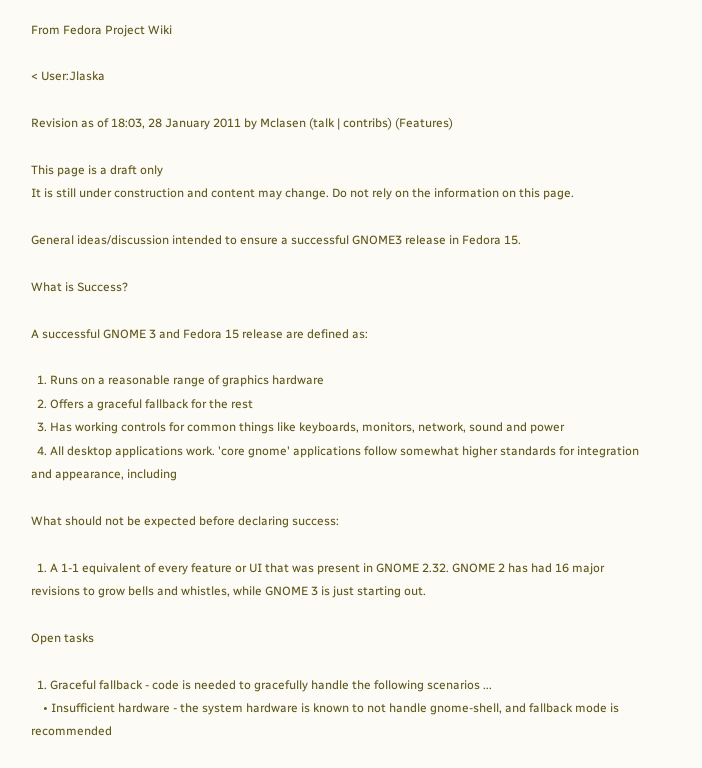From Fedora Project Wiki

< User:Jlaska

Revision as of 18:03, 28 January 2011 by Mclasen (talk | contribs) (Features)

This page is a draft only
It is still under construction and content may change. Do not rely on the information on this page.

General ideas/discussion intended to ensure a successful GNOME3 release in Fedora 15.

What is Success?

A successful GNOME 3 and Fedora 15 release are defined as:

  1. Runs on a reasonable range of graphics hardware
  2. Offers a graceful fallback for the rest
  3. Has working controls for common things like keyboards, monitors, network, sound and power
  4. All desktop applications work. 'core gnome' applications follow somewhat higher standards for integration and appearance, including

What should not be expected before declaring success:

  1. A 1-1 equivalent of every feature or UI that was present in GNOME 2.32. GNOME 2 has had 16 major revisions to grow bells and whistles, while GNOME 3 is just starting out.

Open tasks

  1. Graceful fallback - code is needed to gracefully handle the following scenarios ...
    • Insufficient hardware - the system hardware is known to not handle gnome-shell, and fallback mode is recommended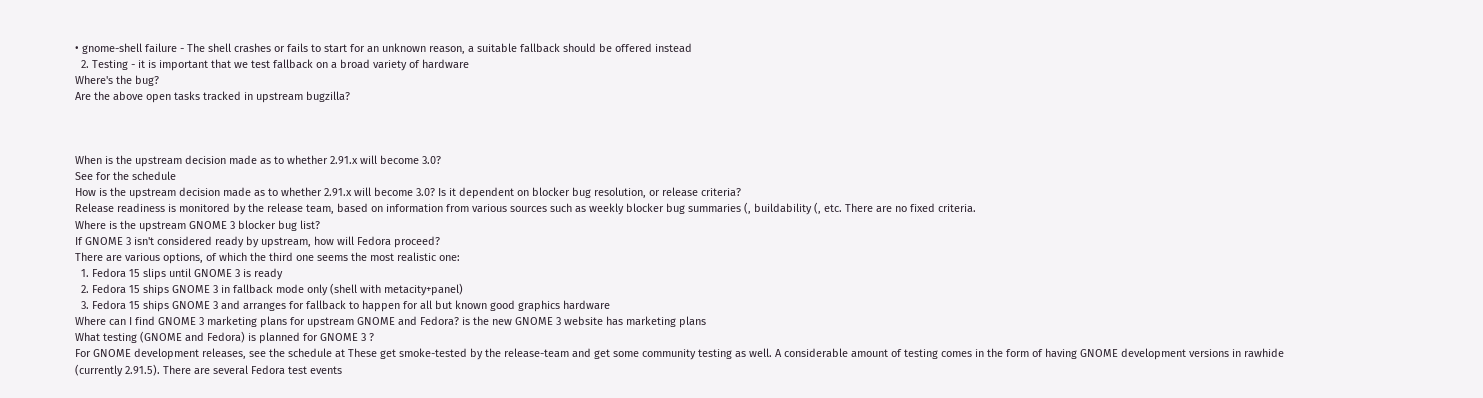• gnome-shell failure - The shell crashes or fails to start for an unknown reason, a suitable fallback should be offered instead
  2. Testing - it is important that we test fallback on a broad variety of hardware
Where's the bug?
Are the above open tasks tracked in upstream bugzilla?



When is the upstream decision made as to whether 2.91.x will become 3.0?
See for the schedule
How is the upstream decision made as to whether 2.91.x will become 3.0? Is it dependent on blocker bug resolution, or release criteria?
Release readiness is monitored by the release team, based on information from various sources such as weekly blocker bug summaries (, buildability (, etc. There are no fixed criteria.
Where is the upstream GNOME 3 blocker bug list?
If GNOME 3 isn't considered ready by upstream, how will Fedora proceed?
There are various options, of which the third one seems the most realistic one:
  1. Fedora 15 slips until GNOME 3 is ready
  2. Fedora 15 ships GNOME 3 in fallback mode only (shell with metacity+panel)
  3. Fedora 15 ships GNOME 3 and arranges for fallback to happen for all but known good graphics hardware
Where can I find GNOME 3 marketing plans for upstream GNOME and Fedora? is the new GNOME 3 website has marketing plans
What testing (GNOME and Fedora) is planned for GNOME 3 ?
For GNOME development releases, see the schedule at These get smoke-tested by the release-team and get some community testing as well. A considerable amount of testing comes in the form of having GNOME development versions in rawhide (currently 2.91.5). There are several Fedora test events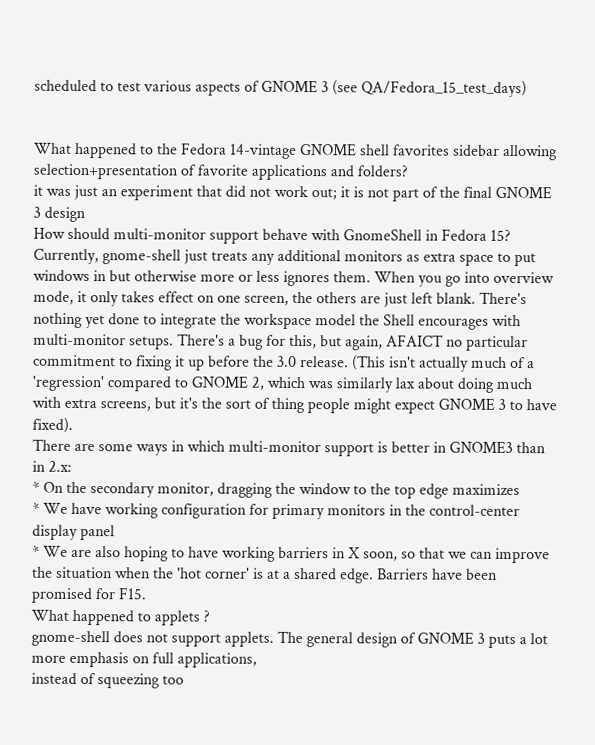scheduled to test various aspects of GNOME 3 (see QA/Fedora_15_test_days)


What happened to the Fedora 14-vintage GNOME shell favorites sidebar allowing selection+presentation of favorite applications and folders?
it was just an experiment that did not work out; it is not part of the final GNOME 3 design
How should multi-monitor support behave with GnomeShell in Fedora 15?
Currently, gnome-shell just treats any additional monitors as extra space to put windows in but otherwise more or less ignores them. When you go into overview mode, it only takes effect on one screen, the others are just left blank. There's nothing yet done to integrate the workspace model the Shell encourages with multi-monitor setups. There's a bug for this, but again, AFAICT no particular commitment to fixing it up before the 3.0 release. (This isn't actually much of a 'regression' compared to GNOME 2, which was similarly lax about doing much with extra screens, but it's the sort of thing people might expect GNOME 3 to have fixed).
There are some ways in which multi-monitor support is better in GNOME3 than in 2.x:
* On the secondary monitor, dragging the window to the top edge maximizes
* We have working configuration for primary monitors in the control-center display panel
* We are also hoping to have working barriers in X soon, so that we can improve the situation when the 'hot corner' is at a shared edge. Barriers have been promised for F15.
What happened to applets ?
gnome-shell does not support applets. The general design of GNOME 3 puts a lot more emphasis on full applications,
instead of squeezing too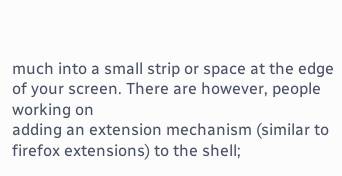much into a small strip or space at the edge of your screen. There are however, people working on
adding an extension mechanism (similar to firefox extensions) to the shell;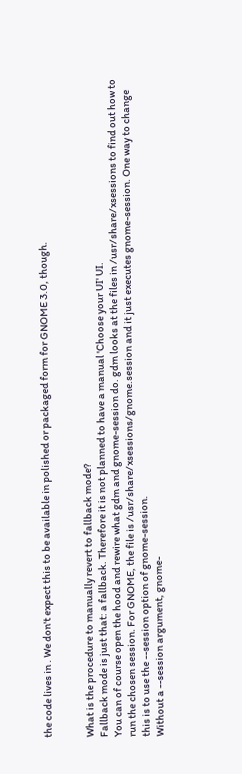the code lives in . We don't expect this to be available in polished or packaged form for GNOME 3.0, though.


What is the procedure to manually revert to fallback mode?
Fallback mode is just that: a fallback. Therefore it is not planned to have a manual 'Choose your UI' UI.
You can of course open the hood and rewire what gdm and gnome-session do. gdm looks at the files in /usr/share/xsessions to find out how to run the chosen session. For GNOME, the file is /usr/share/xsessions/gnome.session and it just executes gnome-session. One way to change this is to use the --session option of gnome-session.
Without a --session argument, gnome-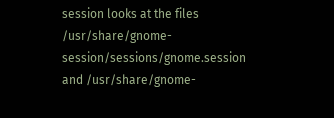session looks at the files /usr/share/gnome-session/sessions/gnome.session and /usr/share/gnome-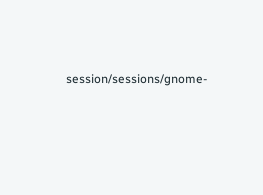session/sessions/gnome-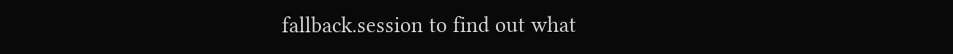fallback.session to find out what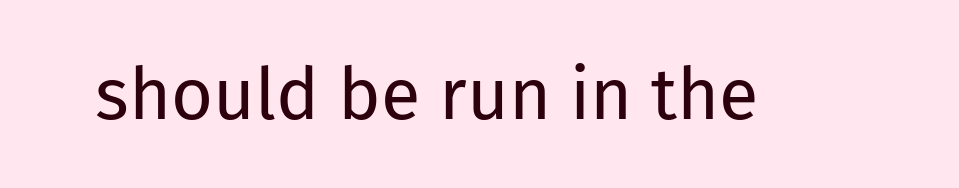should be run in the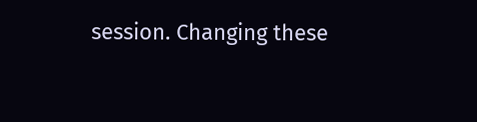session. Changing these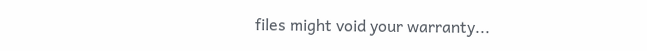files might void your warranty...